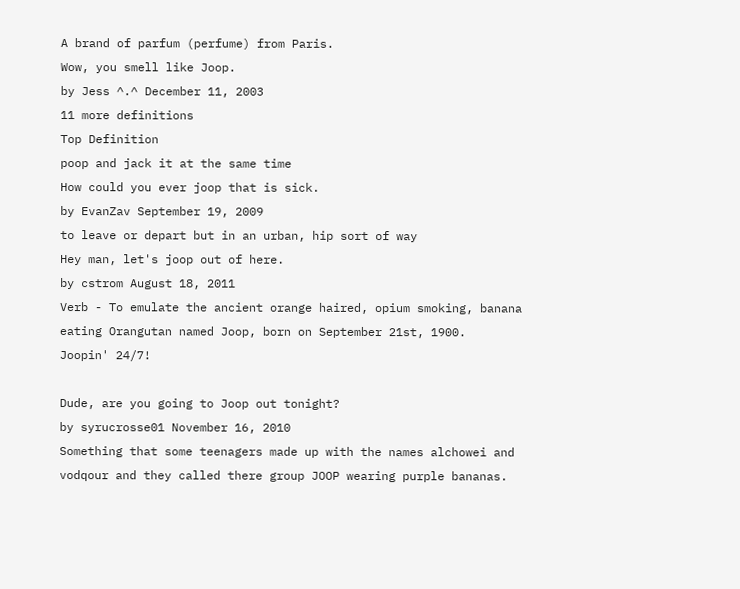A brand of parfum (perfume) from Paris.
Wow, you smell like Joop.
by Jess ^.^ December 11, 2003
11 more definitions
Top Definition
poop and jack it at the same time
How could you ever joop that is sick.
by EvanZav September 19, 2009
to leave or depart but in an urban, hip sort of way
Hey man, let's joop out of here.
by cstrom August 18, 2011
Verb - To emulate the ancient orange haired, opium smoking, banana eating Orangutan named Joop, born on September 21st, 1900.
Joopin' 24/7!

Dude, are you going to Joop out tonight?
by syrucrosse01 November 16, 2010
Something that some teenagers made up with the names alchowei and vodqour and they called there group JOOP wearing purple bananas.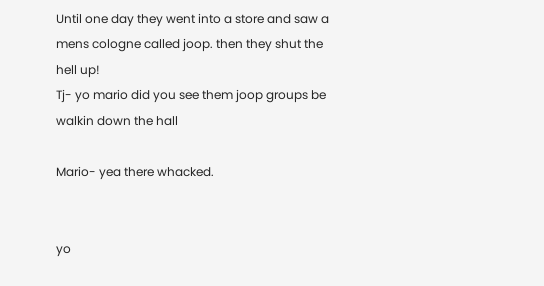Until one day they went into a store and saw a mens cologne called joop. then they shut the hell up!
Tj- yo mario did you see them joop groups be walkin down the hall

Mario- yea there whacked.


yo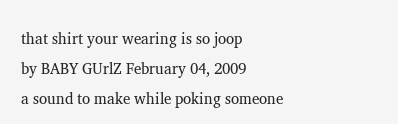that shirt your wearing is so joop
by BABY GUrlZ February 04, 2009
a sound to make while poking someone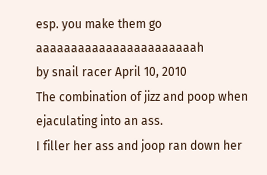esp. you make them go aaaaaaaaaaaaaaaaaaaaaaah
by snail racer April 10, 2010
The combination of jizz and poop when ejaculating into an ass.
I filler her ass and joop ran down her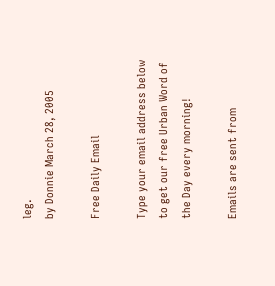leg.
by Donnie March 28, 2005

Free Daily Email

Type your email address below to get our free Urban Word of the Day every morning!

Emails are sent from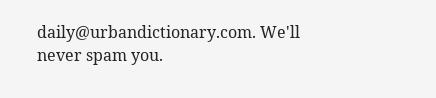daily@urbandictionary.com. We'll never spam you.